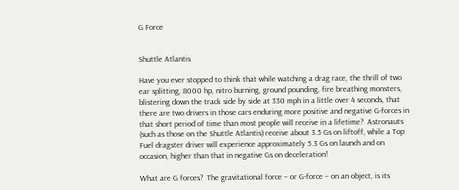G Force


Shuttle Atlantis

Have you ever stopped to think that while watching a drag race, the thrill of two ear splitting, 8000 hp, nitro burning, ground pounding, fire breathing monsters, blistering down the track side by side at 330 mph in a little over 4 seconds, that there are two drivers in those cars enduring more positive and negative G-forces in that short period of time than most people will receive in a lifetime?  Astronauts (such as those on the Shuttle Atlantis) receive about 3.5 Gs on liftoff, while a Top Fuel dragster driver will experience approximately 5.3 Gs on launch and on occasion, higher than that in negative Gs on deceleration!

What are G forces?  The gravitational force – or G-force – on an object, is its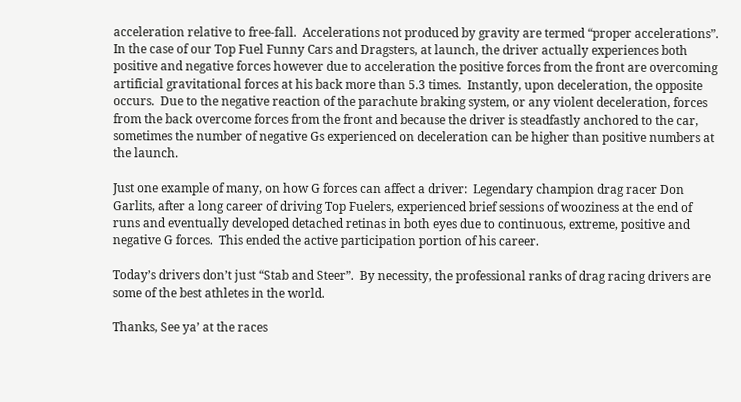acceleration relative to free-fall.  Accelerations not produced by gravity are termed “proper accelerations”.  In the case of our Top Fuel Funny Cars and Dragsters, at launch, the driver actually experiences both positive and negative forces however due to acceleration the positive forces from the front are overcoming artificial gravitational forces at his back more than 5.3 times.  Instantly, upon deceleration, the opposite occurs.  Due to the negative reaction of the parachute braking system, or any violent deceleration, forces from the back overcome forces from the front and because the driver is steadfastly anchored to the car, sometimes the number of negative Gs experienced on deceleration can be higher than positive numbers at the launch.

Just one example of many, on how G forces can affect a driver:  Legendary champion drag racer Don Garlits, after a long career of driving Top Fuelers, experienced brief sessions of wooziness at the end of runs and eventually developed detached retinas in both eyes due to continuous, extreme, positive and negative G forces.  This ended the active participation portion of his career.

Today’s drivers don’t just “Stab and Steer”.  By necessity, the professional ranks of drag racing drivers are some of the best athletes in the world.

Thanks, See ya’ at the races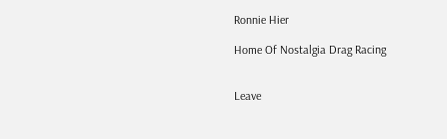Ronnie Hier

Home Of Nostalgia Drag Racing


Leave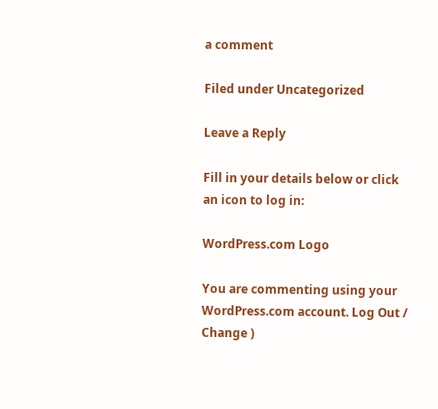a comment

Filed under Uncategorized

Leave a Reply

Fill in your details below or click an icon to log in:

WordPress.com Logo

You are commenting using your WordPress.com account. Log Out /  Change )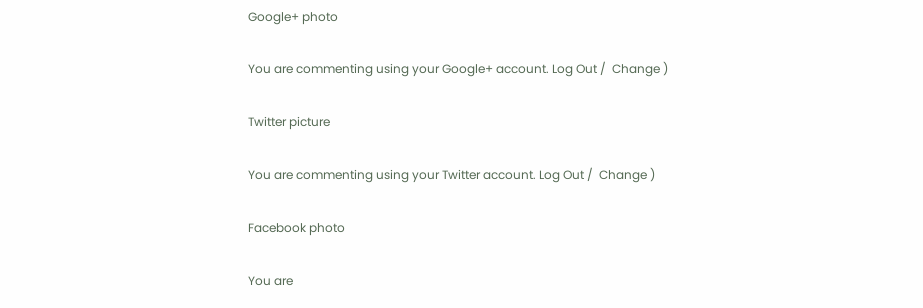Google+ photo

You are commenting using your Google+ account. Log Out /  Change )

Twitter picture

You are commenting using your Twitter account. Log Out /  Change )

Facebook photo

You are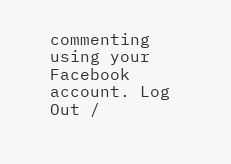commenting using your Facebook account. Log Out /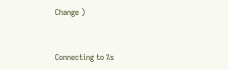Change )


Connecting to %s